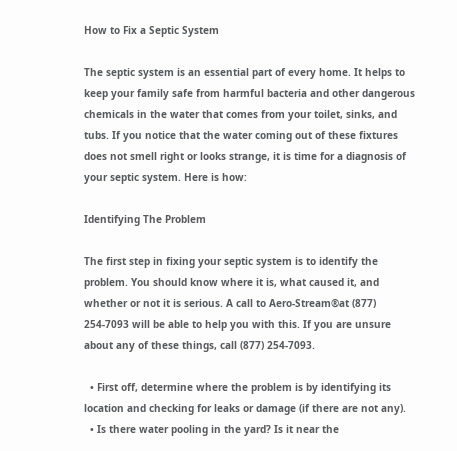How to Fix a Septic System

The septic system is an essential part of every home. It helps to keep your family safe from harmful bacteria and other dangerous chemicals in the water that comes from your toilet, sinks, and tubs. If you notice that the water coming out of these fixtures does not smell right or looks strange, it is time for a diagnosis of your septic system. Here is how:

Identifying The Problem

The first step in fixing your septic system is to identify the problem. You should know where it is, what caused it, and whether or not it is serious. A call to Aero-Stream®at (877) 254-7093 will be able to help you with this. If you are unsure about any of these things, call (877) 254-7093.

  • First off, determine where the problem is by identifying its location and checking for leaks or damage (if there are not any).
  • Is there water pooling in the yard? Is it near the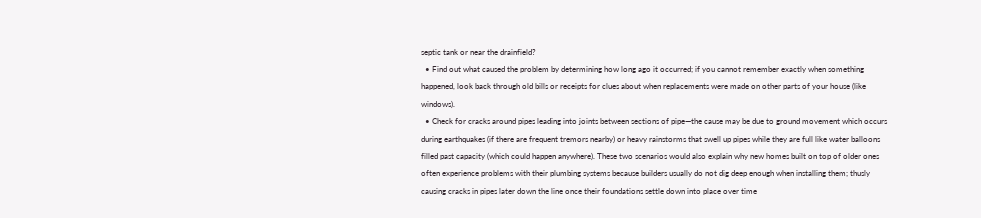septic tank or near the drainfield?
  • Find out what caused the problem by determining how long ago it occurred; if you cannot remember exactly when something happened, look back through old bills or receipts for clues about when replacements were made on other parts of your house (like windows).
  • Check for cracks around pipes leading into joints between sections of pipe—the cause may be due to ground movement which occurs during earthquakes (if there are frequent tremors nearby) or heavy rainstorms that swell up pipes while they are full like water balloons filled past capacity (which could happen anywhere). These two scenarios would also explain why new homes built on top of older ones often experience problems with their plumbing systems because builders usually do not dig deep enough when installing them; thusly causing cracks in pipes later down the line once their foundations settle down into place over time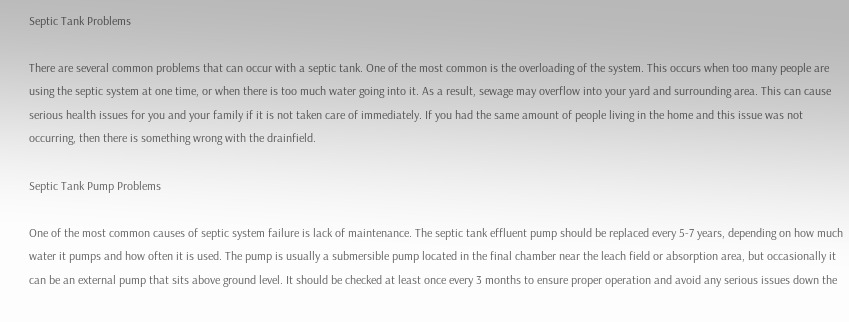Septic Tank Problems

There are several common problems that can occur with a septic tank. One of the most common is the overloading of the system. This occurs when too many people are using the septic system at one time, or when there is too much water going into it. As a result, sewage may overflow into your yard and surrounding area. This can cause serious health issues for you and your family if it is not taken care of immediately. If you had the same amount of people living in the home and this issue was not occurring, then there is something wrong with the drainfield.

Septic Tank Pump Problems

One of the most common causes of septic system failure is lack of maintenance. The septic tank effluent pump should be replaced every 5-7 years, depending on how much water it pumps and how often it is used. The pump is usually a submersible pump located in the final chamber near the leach field or absorption area, but occasionally it can be an external pump that sits above ground level. It should be checked at least once every 3 months to ensure proper operation and avoid any serious issues down the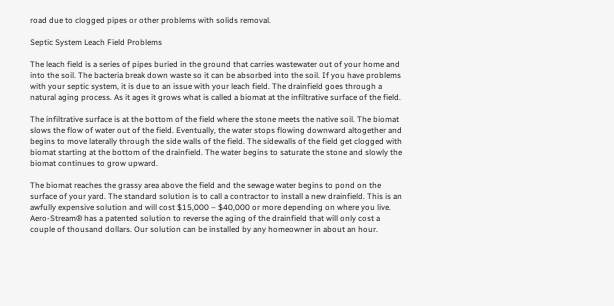road due to clogged pipes or other problems with solids removal.

Septic System Leach Field Problems

The leach field is a series of pipes buried in the ground that carries wastewater out of your home and into the soil. The bacteria break down waste so it can be absorbed into the soil. If you have problems with your septic system, it is due to an issue with your leach field. The drainfield goes through a natural aging process. As it ages it grows what is called a biomat at the infiltrative surface of the field.

The infiltrative surface is at the bottom of the field where the stone meets the native soil. The biomat slows the flow of water out of the field. Eventually, the water stops flowing downward altogether and begins to move laterally through the side walls of the field. The sidewalls of the field get clogged with biomat starting at the bottom of the drainfield. The water begins to saturate the stone and slowly the biomat continues to grow upward.

The biomat reaches the grassy area above the field and the sewage water begins to pond on the surface of your yard. The standard solution is to call a contractor to install a new drainfield. This is an awfully expensive solution and will cost $15,000 – $40,000 or more depending on where you live. Aero-Stream® has a patented solution to reverse the aging of the drainfield that will only cost a couple of thousand dollars. Our solution can be installed by any homeowner in about an hour.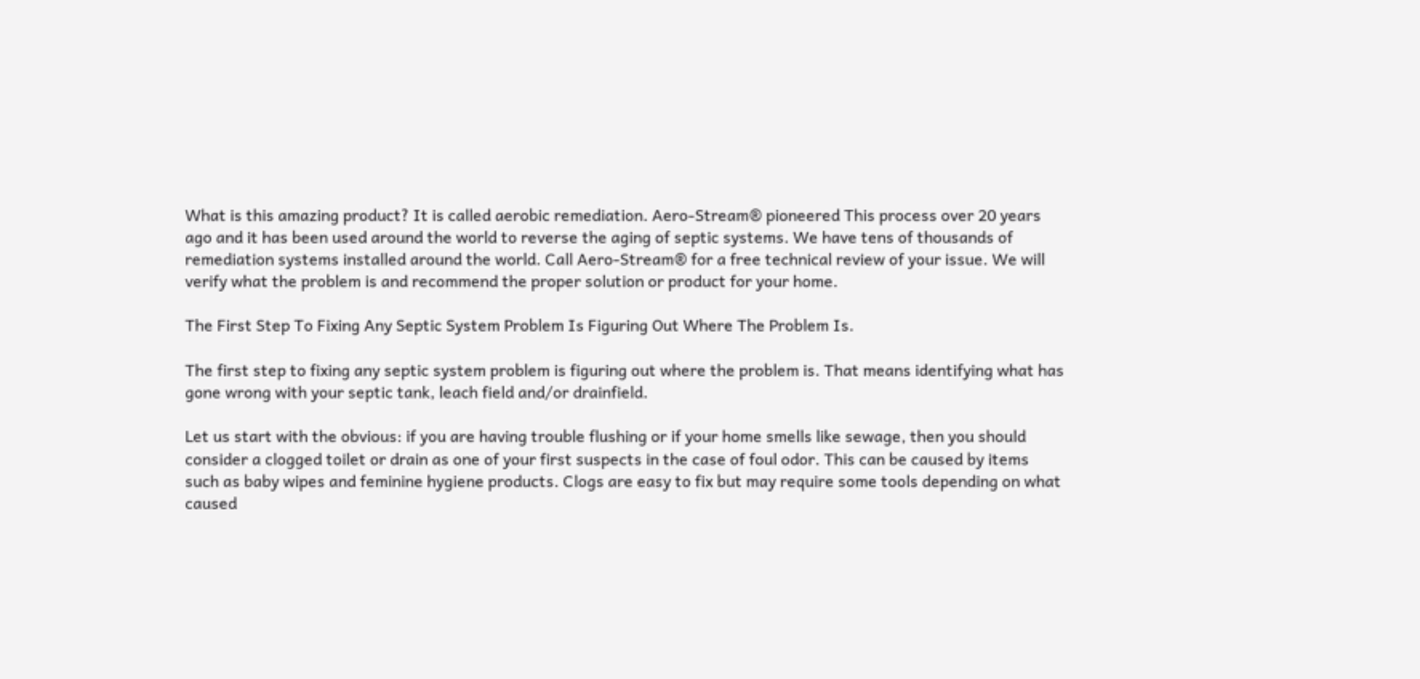What is this amazing product? It is called aerobic remediation. Aero-Stream® pioneered This process over 20 years ago and it has been used around the world to reverse the aging of septic systems. We have tens of thousands of remediation systems installed around the world. Call Aero-Stream® for a free technical review of your issue. We will verify what the problem is and recommend the proper solution or product for your home.

The First Step To Fixing Any Septic System Problem Is Figuring Out Where The Problem Is.

The first step to fixing any septic system problem is figuring out where the problem is. That means identifying what has gone wrong with your septic tank, leach field and/or drainfield.

Let us start with the obvious: if you are having trouble flushing or if your home smells like sewage, then you should consider a clogged toilet or drain as one of your first suspects in the case of foul odor. This can be caused by items such as baby wipes and feminine hygiene products. Clogs are easy to fix but may require some tools depending on what caused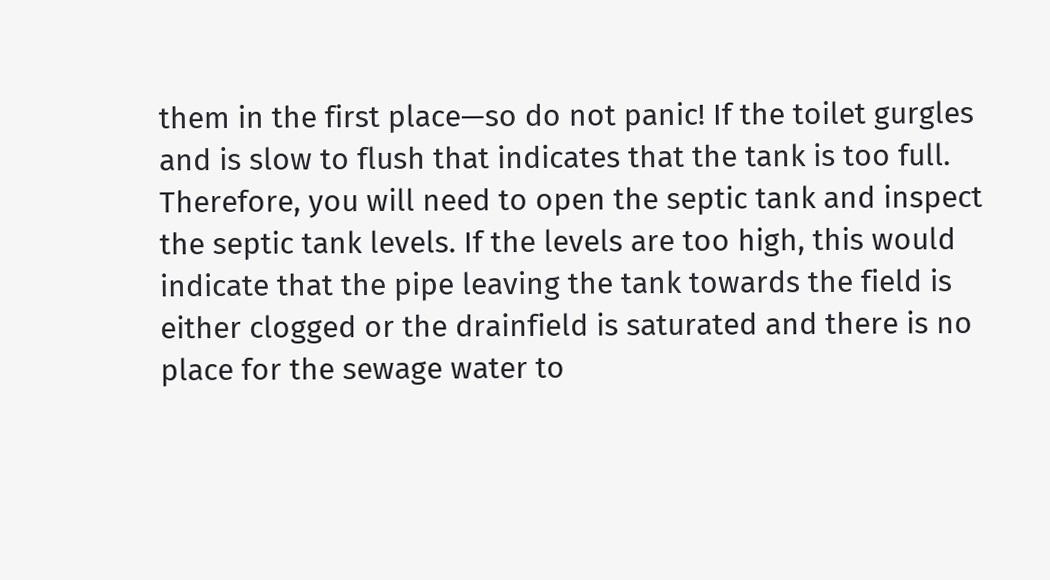them in the first place—so do not panic! If the toilet gurgles and is slow to flush that indicates that the tank is too full. Therefore, you will need to open the septic tank and inspect the septic tank levels. If the levels are too high, this would indicate that the pipe leaving the tank towards the field is either clogged or the drainfield is saturated and there is no place for the sewage water to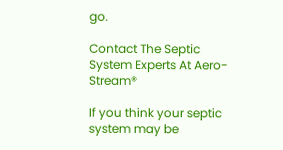go.

Contact The Septic System Experts At Aero-Stream®

If you think your septic system may be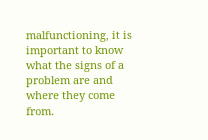malfunctioning, it is important to know what the signs of a problem are and where they come from.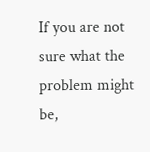If you are not sure what the problem might be,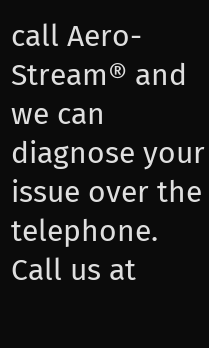call Aero-Stream® and we can diagnose your issue over the telephone. Call us at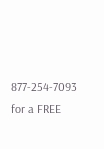877-254-7093 for a FREE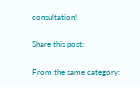consultation!

Share this post:

From the same category: